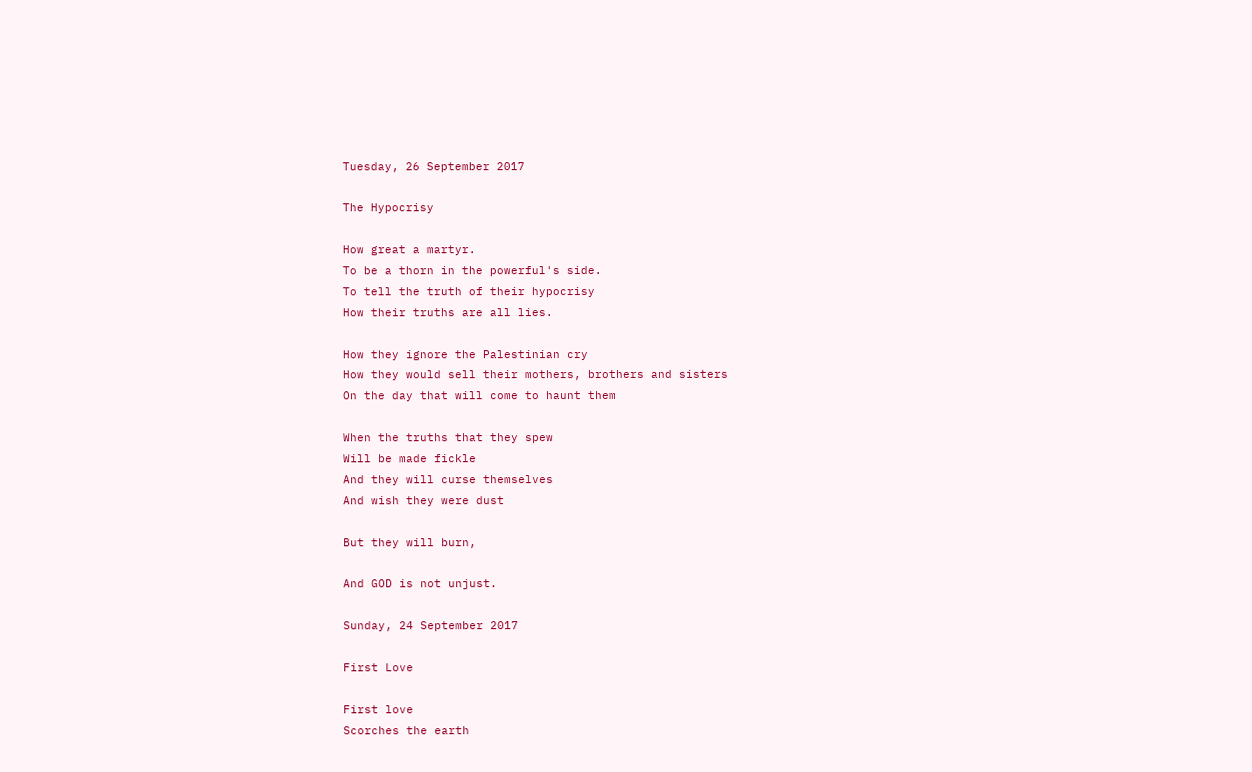Tuesday, 26 September 2017

The Hypocrisy

How great a martyr.
To be a thorn in the powerful's side.
To tell the truth of their hypocrisy
How their truths are all lies.

How they ignore the Palestinian cry
How they would sell their mothers, brothers and sisters
On the day that will come to haunt them

When the truths that they spew
Will be made fickle
And they will curse themselves
And wish they were dust

But they will burn,

And GOD is not unjust.

Sunday, 24 September 2017

First Love

First love
Scorches the earth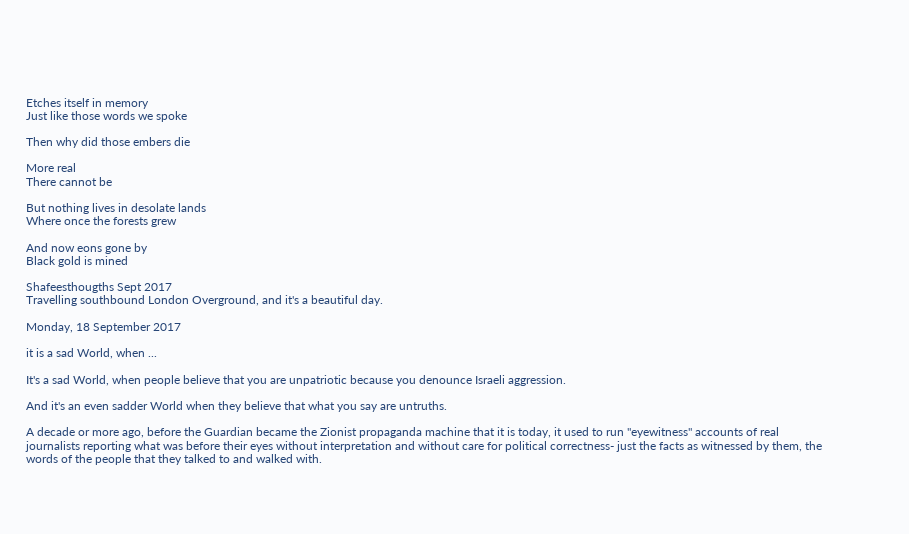Etches itself in memory
Just like those words we spoke

Then why did those embers die

More real
There cannot be

But nothing lives in desolate lands
Where once the forests grew

And now eons gone by
Black gold is mined

Shafeesthougths Sept 2017
Travelling southbound London Overground, and it's a beautiful day.

Monday, 18 September 2017

it is a sad World, when ...

It's a sad World, when people believe that you are unpatriotic because you denounce Israeli aggression.

And it's an even sadder World when they believe that what you say are untruths.

A decade or more ago, before the Guardian became the Zionist propaganda machine that it is today, it used to run "eyewitness" accounts of real journalists reporting what was before their eyes without interpretation and without care for political correctness- just the facts as witnessed by them, the words of the people that they talked to and walked with.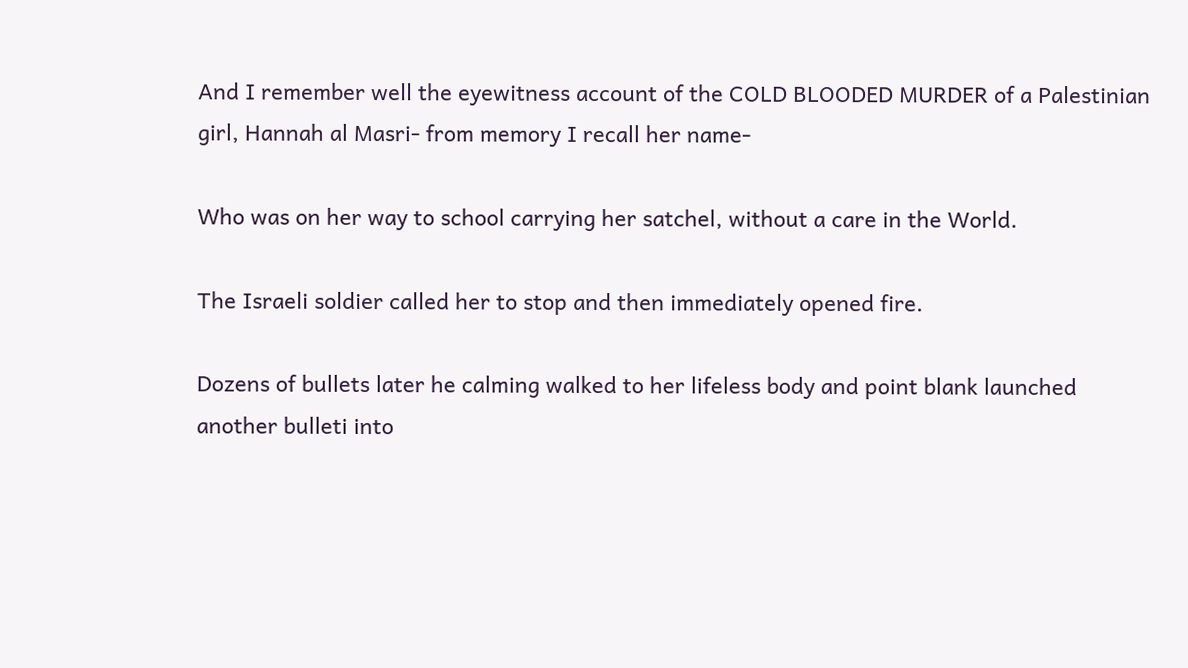And I remember well the eyewitness account of the COLD BLOODED MURDER of a Palestinian girl, Hannah al Masri- from memory I recall her name-

Who was on her way to school carrying her satchel, without a care in the World.

The Israeli soldier called her to stop and then immediately opened fire.

Dozens of bullets later he calming walked to her lifeless body and point blank launched another bulleti into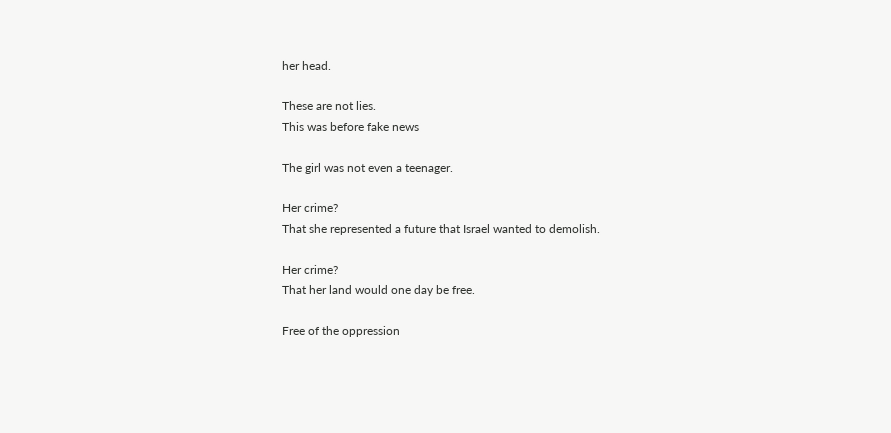her head.

These are not lies.
This was before fake news

The girl was not even a teenager.

Her crime?
That she represented a future that Israel wanted to demolish.

Her crime?
That her land would one day be free.

Free of the oppression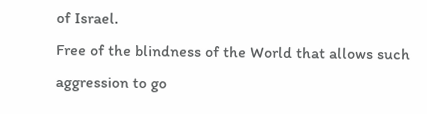of Israel.
Free of the blindness of the World that allows such aggression to go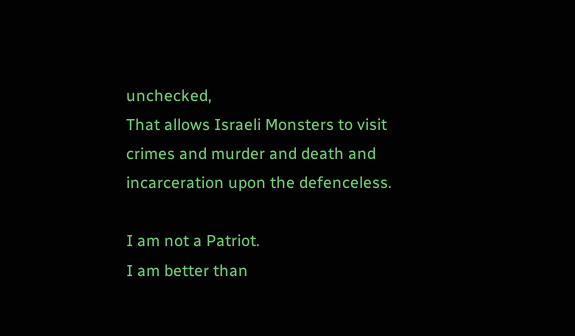unchecked,
That allows Israeli Monsters to visit crimes and murder and death and incarceration upon the defenceless.

I am not a Patriot.
I am better than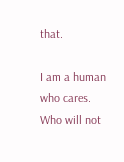that.

I am a human who cares.
Who will not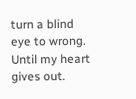turn a blind eye to wrong.
Until my heart gives out.